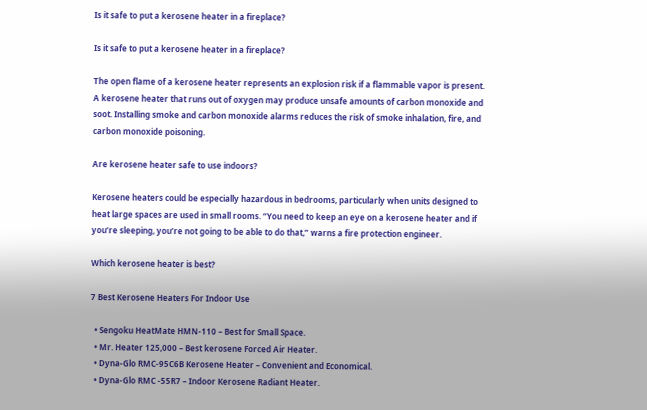Is it safe to put a kerosene heater in a fireplace?

Is it safe to put a kerosene heater in a fireplace?

The open flame of a kerosene heater represents an explosion risk if a flammable vapor is present. A kerosene heater that runs out of oxygen may produce unsafe amounts of carbon monoxide and soot. Installing smoke and carbon monoxide alarms reduces the risk of smoke inhalation, fire, and carbon monoxide poisoning.

Are kerosene heater safe to use indoors?

Kerosene heaters could be especially hazardous in bedrooms, particularly when units designed to heat large spaces are used in small rooms. “You need to keep an eye on a kerosene heater and if you’re sleeping, you’re not going to be able to do that,” warns a fire protection engineer.

Which kerosene heater is best?

7 Best Kerosene Heaters For Indoor Use

  • Sengoku HeatMate HMN-110 – Best for Small Space.
  • Mr. Heater 125,000 – Best kerosene Forced Air Heater.
  • Dyna-Glo RMC-95C6B Kerosene Heater – Convenient and Economical.
  • Dyna-Glo RMC -55R7 – Indoor Kerosene Radiant Heater.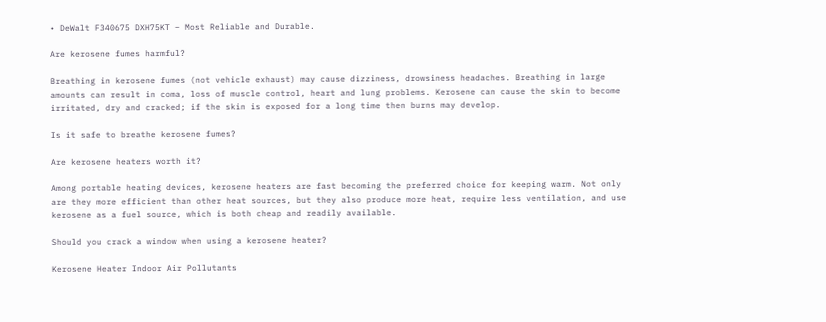• DeWalt F340675 DXH75KT – Most Reliable and Durable.

Are kerosene fumes harmful?

Breathing in kerosene fumes (not vehicle exhaust) may cause dizziness, drowsiness headaches. Breathing in large amounts can result in coma, loss of muscle control, heart and lung problems. Kerosene can cause the skin to become irritated, dry and cracked; if the skin is exposed for a long time then burns may develop.

Is it safe to breathe kerosene fumes?

Are kerosene heaters worth it?

Among portable heating devices, kerosene heaters are fast becoming the preferred choice for keeping warm. Not only are they more efficient than other heat sources, but they also produce more heat, require less ventilation, and use kerosene as a fuel source, which is both cheap and readily available.

Should you crack a window when using a kerosene heater?

Kerosene Heater Indoor Air Pollutants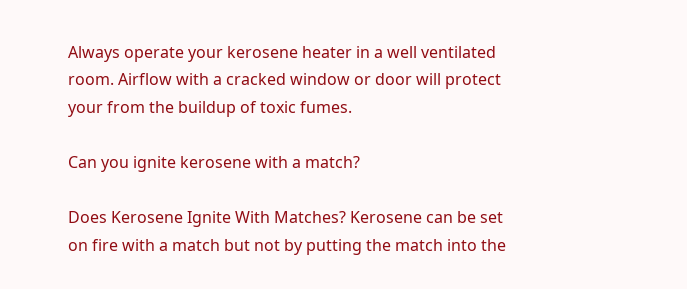Always operate your kerosene heater in a well ventilated room. Airflow with a cracked window or door will protect your from the buildup of toxic fumes.

Can you ignite kerosene with a match?

Does Kerosene Ignite With Matches? Kerosene can be set on fire with a match but not by putting the match into the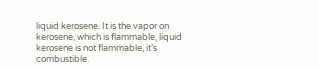liquid kerosene. It is the vapor on kerosene, which is flammable, liquid kerosene is not flammable, it’s combustible.